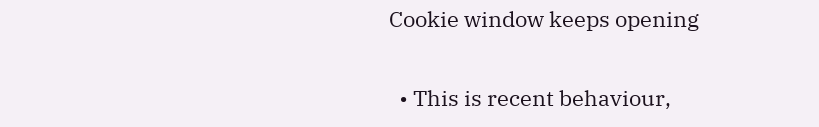Cookie window keeps opening

  • This is recent behaviour,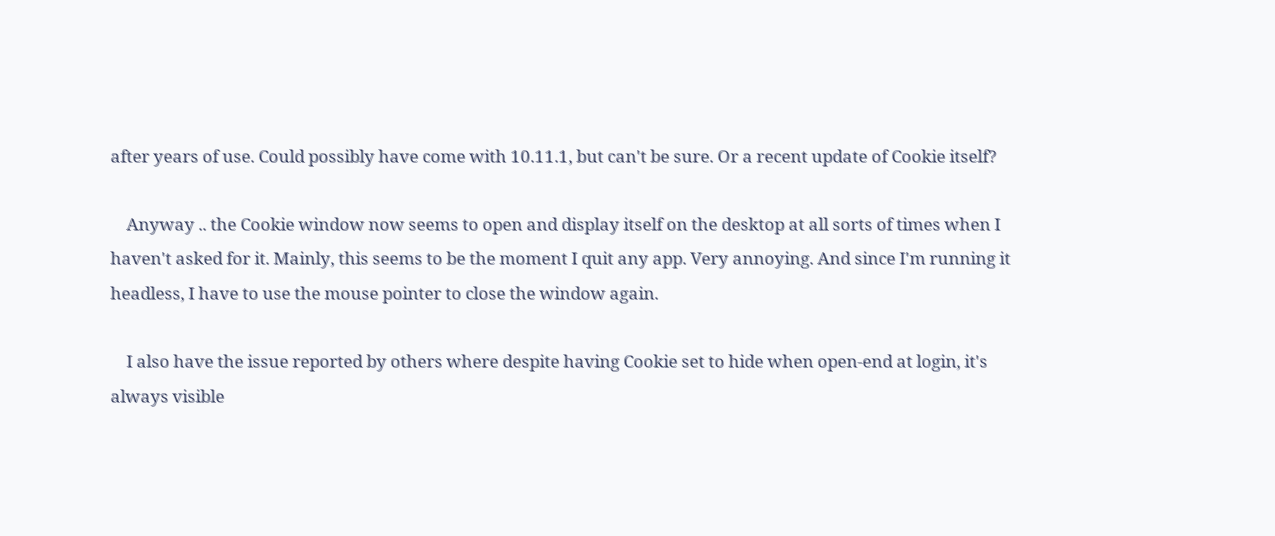after years of use. Could possibly have come with 10.11.1, but can't be sure. Or a recent update of Cookie itself?

    Anyway .. the Cookie window now seems to open and display itself on the desktop at all sorts of times when I haven't asked for it. Mainly, this seems to be the moment I quit any app. Very annoying. And since I'm running it headless, I have to use the mouse pointer to close the window again.

    I also have the issue reported by others where despite having Cookie set to hide when open-end at login, it's always visible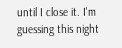until I close it. I'm guessing this night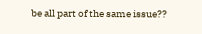be all part of the same issue??